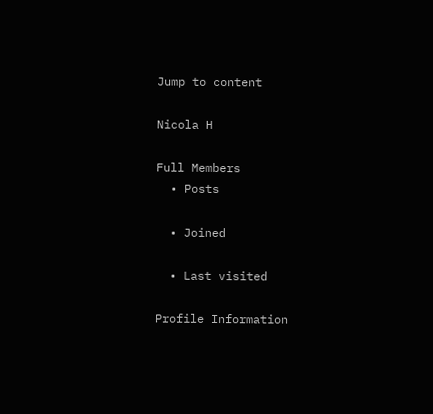Jump to content

Nicola H

Full Members
  • Posts

  • Joined

  • Last visited

Profile Information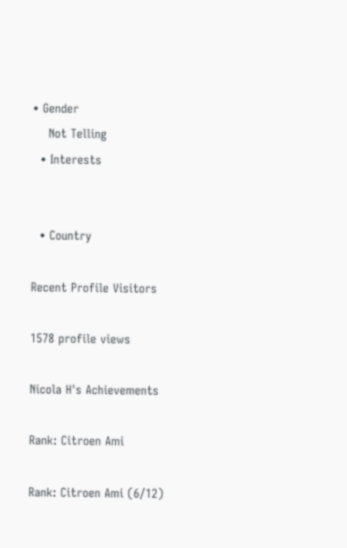• Gender
    Not Telling
  • Interests


  • Country

Recent Profile Visitors

1578 profile views

Nicola H's Achievements

Rank: Citroen Ami

Rank: Citroen Ami (6/12)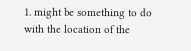1. might be something to do with the location of the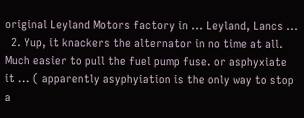original Leyland Motors factory in ... Leyland, Lancs ...
  2. Yup, it knackers the alternator in no time at all. Much easier to pull the fuel pump fuse. or asphyxiate it ... ( apparently asyphyiation is the only way to stop a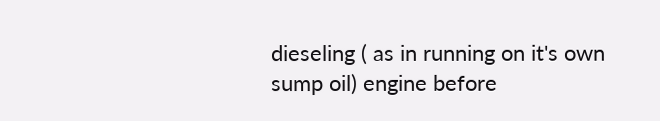dieseling ( as in running on it's own sump oil) engine before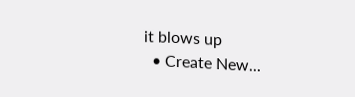it blows up
  • Create New...